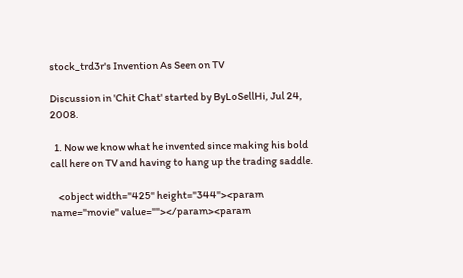stock_trd3r's Invention As Seen on TV

Discussion in 'Chit Chat' started by ByLoSellHi, Jul 24, 2008.

  1. Now we know what he invented since making his bold call here on TV and having to hang up the trading saddle.

    <object width="425" height="344"><param name="movie" value=""></param><param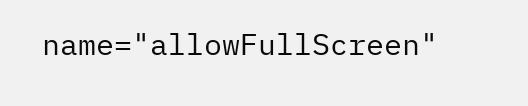name="allowFullScreen"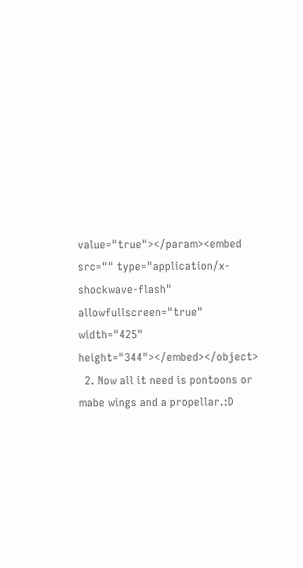value="true"></param><embed src="" type="application/x-shockwave-flash" allowfullscreen="true" width="425" height="344"></embed></object>
  2. Now all it need is pontoons or mabe wings and a propellar.:D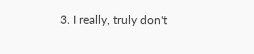3. I really, truly don't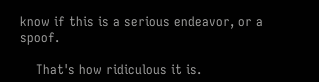know if this is a serious endeavor, or a spoof.

    That's how ridiculous it is.